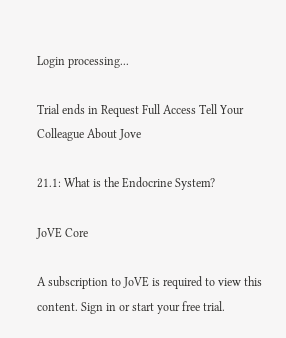Login processing...

Trial ends in Request Full Access Tell Your Colleague About Jove

21.1: What is the Endocrine System?

JoVE Core

A subscription to JoVE is required to view this content. Sign in or start your free trial.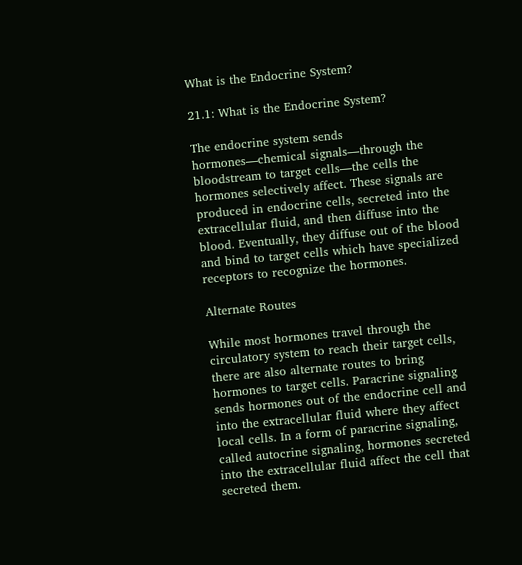What is the Endocrine System?

21.1: What is the Endocrine System?

The endocrine system sends hormones—chemical signals—through the bloodstream to target cells—the cells the hormones selectively affect. These signals are produced in endocrine cells, secreted into the extracellular fluid, and then diffuse into the blood. Eventually, they diffuse out of the blood and bind to target cells which have specialized receptors to recognize the hormones.

Alternate Routes

While most hormones travel through the circulatory system to reach their target cells, there are also alternate routes to bring hormones to target cells. Paracrine signaling sends hormones out of the endocrine cell and into the extracellular fluid where they affect local cells. In a form of paracrine signaling, called autocrine signaling, hormones secreted into the extracellular fluid affect the cell that secreted them.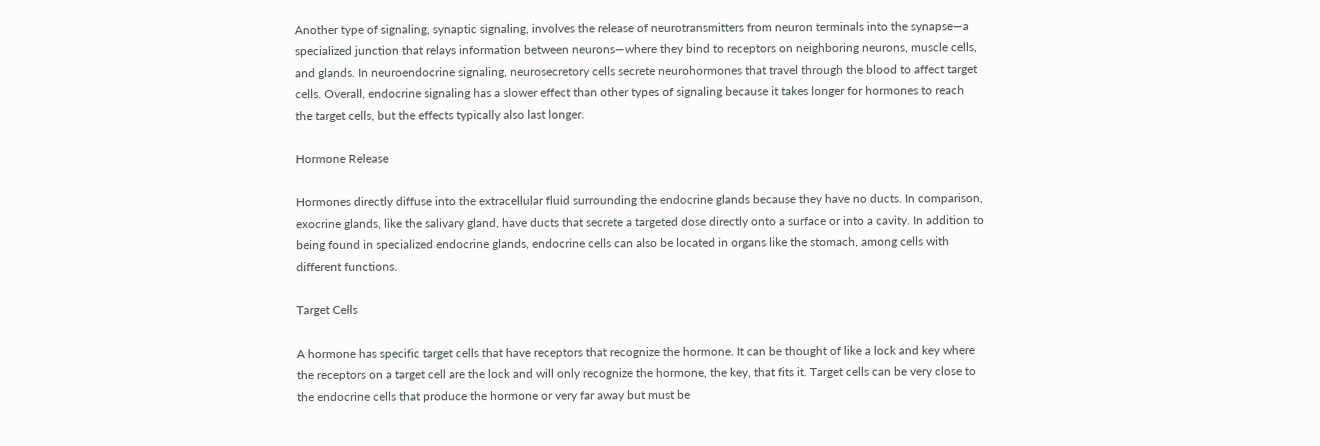Another type of signaling, synaptic signaling, involves the release of neurotransmitters from neuron terminals into the synapse—a specialized junction that relays information between neurons—where they bind to receptors on neighboring neurons, muscle cells, and glands. In neuroendocrine signaling, neurosecretory cells secrete neurohormones that travel through the blood to affect target cells. Overall, endocrine signaling has a slower effect than other types of signaling because it takes longer for hormones to reach the target cells, but the effects typically also last longer.

Hormone Release

Hormones directly diffuse into the extracellular fluid surrounding the endocrine glands because they have no ducts. In comparison, exocrine glands, like the salivary gland, have ducts that secrete a targeted dose directly onto a surface or into a cavity. In addition to being found in specialized endocrine glands, endocrine cells can also be located in organs like the stomach, among cells with different functions.

Target Cells

A hormone has specific target cells that have receptors that recognize the hormone. It can be thought of like a lock and key where the receptors on a target cell are the lock and will only recognize the hormone, the key, that fits it. Target cells can be very close to the endocrine cells that produce the hormone or very far away but must be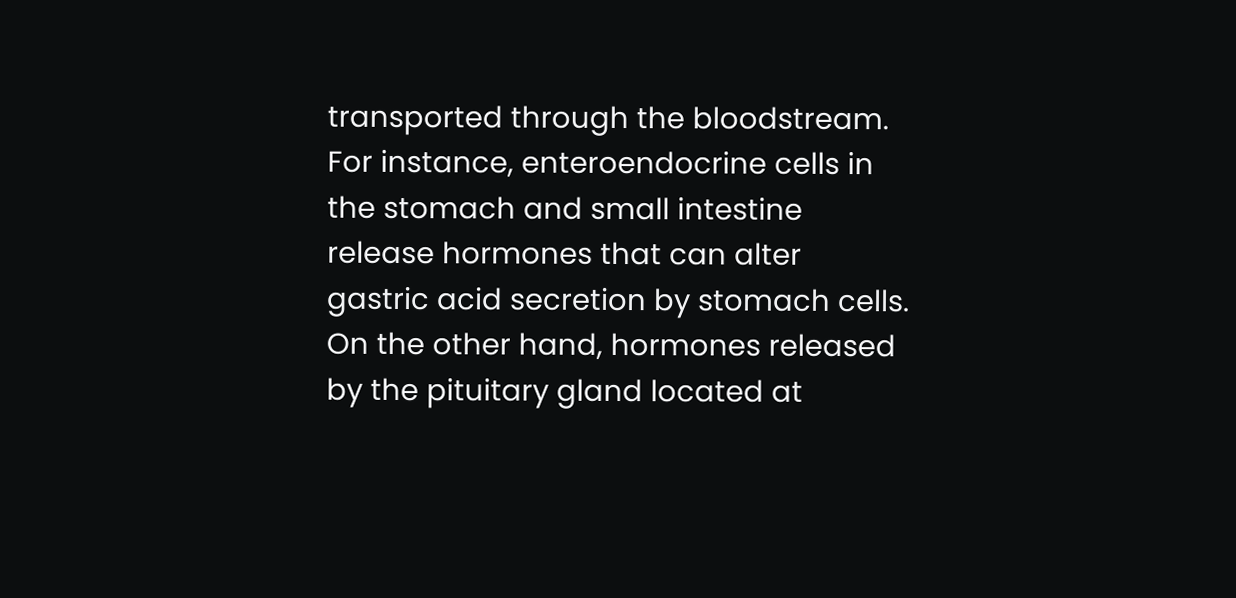transported through the bloodstream. For instance, enteroendocrine cells in the stomach and small intestine release hormones that can alter gastric acid secretion by stomach cells. On the other hand, hormones released by the pituitary gland located at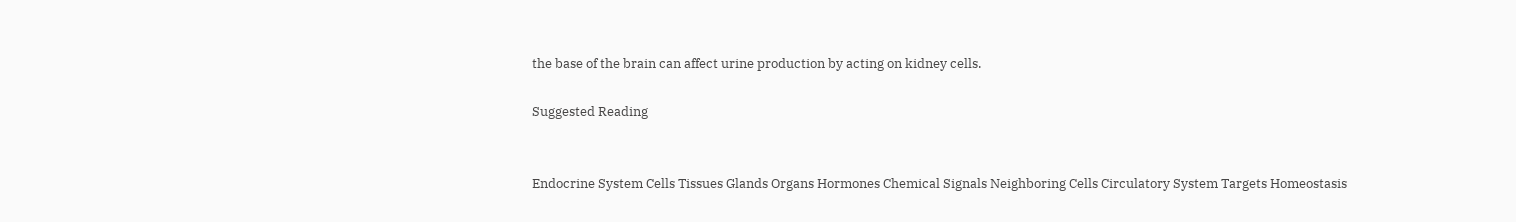the base of the brain can affect urine production by acting on kidney cells.

Suggested Reading


Endocrine System Cells Tissues Glands Organs Hormones Chemical Signals Neighboring Cells Circulatory System Targets Homeostasis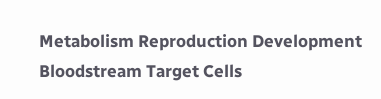Metabolism Reproduction Development Bloodstream Target Cells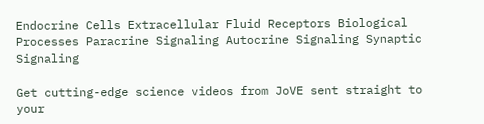Endocrine Cells Extracellular Fluid Receptors Biological Processes Paracrine Signaling Autocrine Signaling Synaptic Signaling

Get cutting-edge science videos from JoVE sent straight to your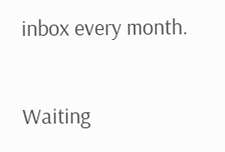inbox every month.

Waiting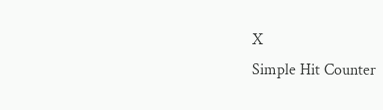X
Simple Hit Counter